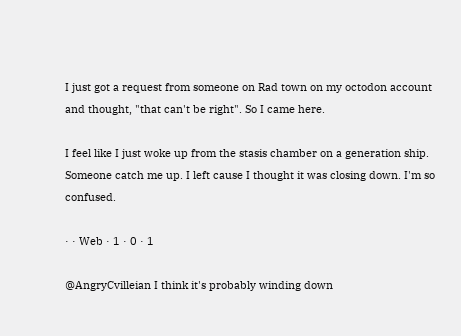I just got a request from someone on Rad town on my octodon account and thought, "that can't be right". So I came here.

I feel like I just woke up from the stasis chamber on a generation ship. Someone catch me up. I left cause I thought it was closing down. I'm so confused.

· · Web · 1 · 0 · 1

@AngryCvilleian I think it's probably winding down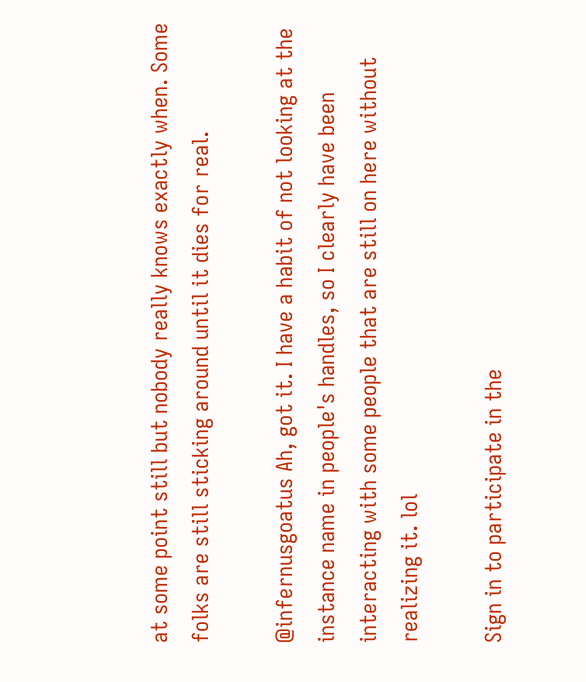at some point still but nobody really knows exactly when. Some folks are still sticking around until it dies for real.

@infernusgoatus Ah, got it. I have a habit of not looking at the instance name in people's handles, so I clearly have been interacting with some people that are still on here without realizing it. lol

Sign in to participate in the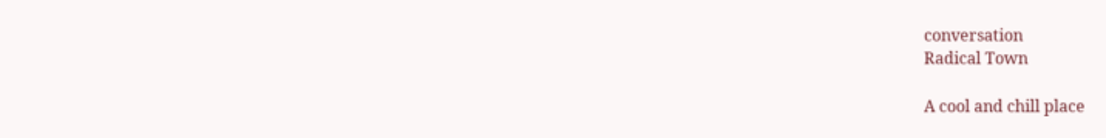conversation
Radical Town

A cool and chill place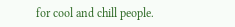for cool and chill people.